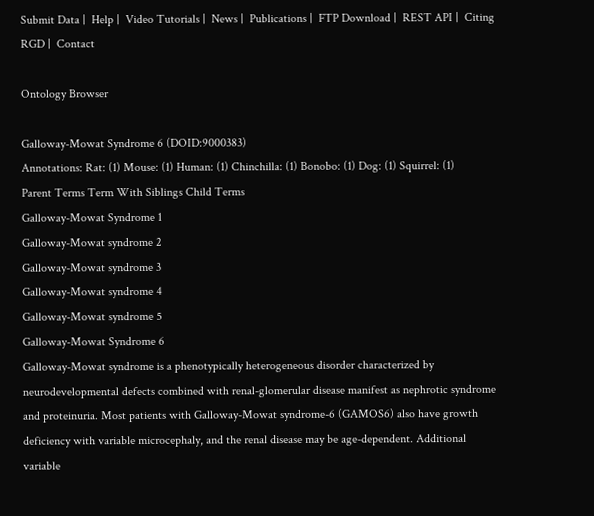Submit Data |  Help |  Video Tutorials |  News |  Publications |  FTP Download |  REST API |  Citing RGD |  Contact

Ontology Browser

Galloway-Mowat Syndrome 6 (DOID:9000383)
Annotations: Rat: (1) Mouse: (1) Human: (1) Chinchilla: (1) Bonobo: (1) Dog: (1) Squirrel: (1)
Parent Terms Term With Siblings Child Terms
Galloway-Mowat Syndrome 1
Galloway-Mowat syndrome 2
Galloway-Mowat syndrome 3
Galloway-Mowat syndrome 4
Galloway-Mowat syndrome 5
Galloway-Mowat Syndrome 6
Galloway-Mowat syndrome is a phenotypically heterogeneous disorder characterized by neurodevelopmental defects combined with renal-glomerular disease manifest as nephrotic syndrome and proteinuria. Most patients with Galloway-Mowat syndrome-6 (GAMOS6) also have growth deficiency with variable microcephaly, and the renal disease may be age-dependent. Additional variable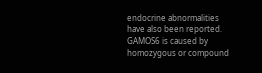endocrine abnormalities have also been reported. GAMOS6 is caused by homozygous or compound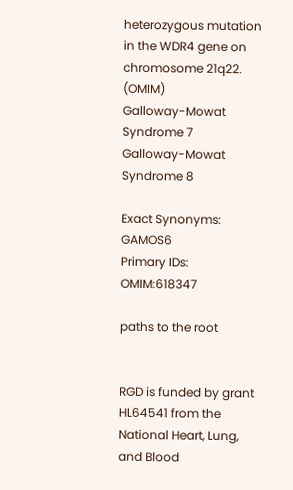heterozygous mutation in the WDR4 gene on chromosome 21q22. (OMIM)
Galloway-Mowat Syndrome 7
Galloway-Mowat Syndrome 8

Exact Synonyms: GAMOS6
Primary IDs: OMIM:618347

paths to the root


RGD is funded by grant HL64541 from the National Heart, Lung, and Blood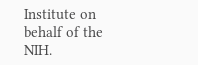Institute on behalf of the NIH.